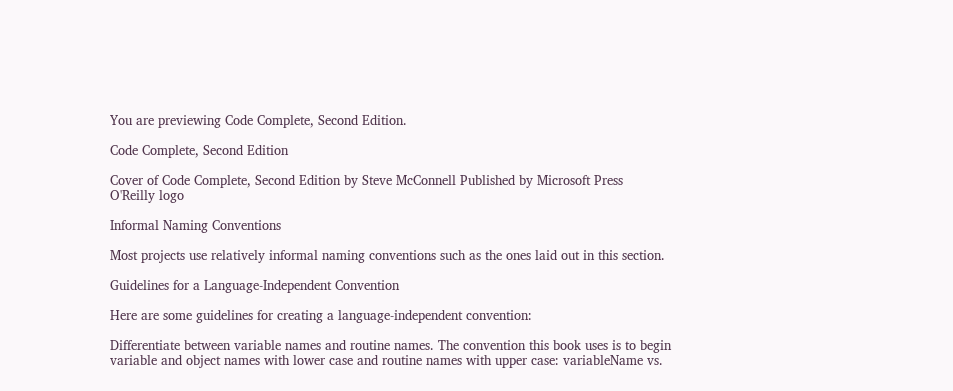You are previewing Code Complete, Second Edition.

Code Complete, Second Edition

Cover of Code Complete, Second Edition by Steve McConnell Published by Microsoft Press
O'Reilly logo

Informal Naming Conventions

Most projects use relatively informal naming conventions such as the ones laid out in this section.

Guidelines for a Language-Independent Convention

Here are some guidelines for creating a language-independent convention:

Differentiate between variable names and routine names. The convention this book uses is to begin variable and object names with lower case and routine names with upper case: variableName vs.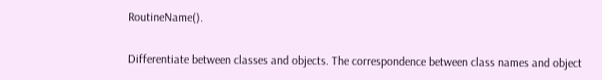RoutineName().

Differentiate between classes and objects. The correspondence between class names and object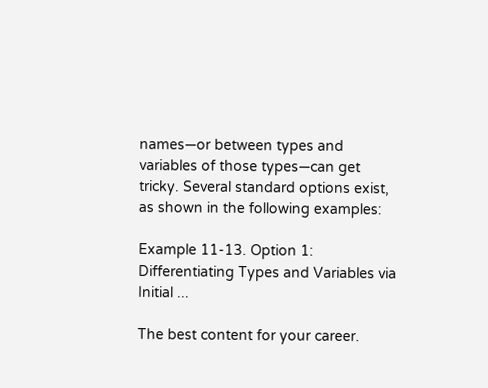names—or between types and variables of those types—can get tricky. Several standard options exist, as shown in the following examples:

Example 11-13. Option 1: Differentiating Types and Variables via Initial ...

The best content for your career.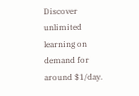Discover unlimited learning on demand for around $1/day.